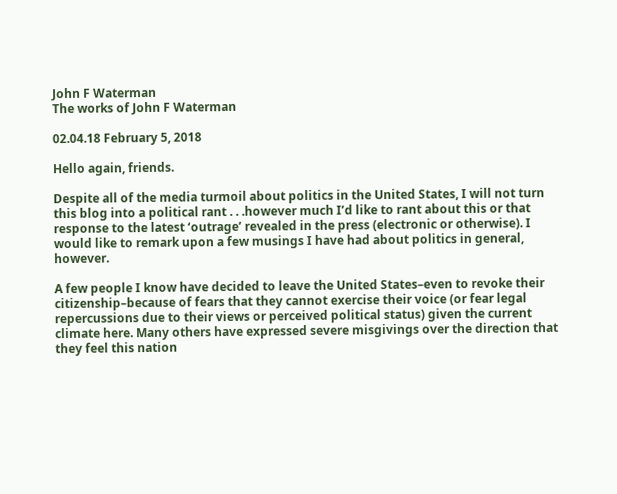John F Waterman
The works of John F Waterman

02.04.18 February 5, 2018

Hello again, friends.

Despite all of the media turmoil about politics in the United States, I will not turn this blog into a political rant . . .however much I’d like to rant about this or that response to the latest ‘outrage’ revealed in the press (electronic or otherwise). I would like to remark upon a few musings I have had about politics in general, however.

A few people I know have decided to leave the United States–even to revoke their citizenship–because of fears that they cannot exercise their voice (or fear legal repercussions due to their views or perceived political status) given the current climate here. Many others have expressed severe misgivings over the direction that they feel this nation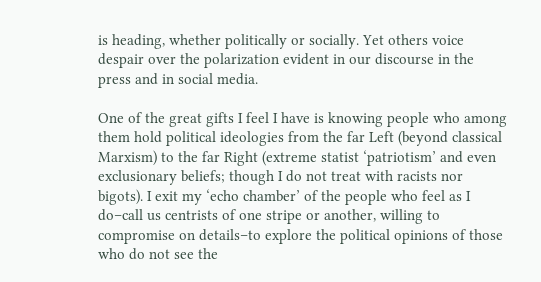is heading, whether politically or socially. Yet others voice despair over the polarization evident in our discourse in the press and in social media.

One of the great gifts I feel I have is knowing people who among them hold political ideologies from the far Left (beyond classical Marxism) to the far Right (extreme statist ‘patriotism’ and even exclusionary beliefs; though I do not treat with racists nor bigots). I exit my ‘echo chamber’ of the people who feel as I do–call us centrists of one stripe or another, willing to compromise on details–to explore the political opinions of those who do not see the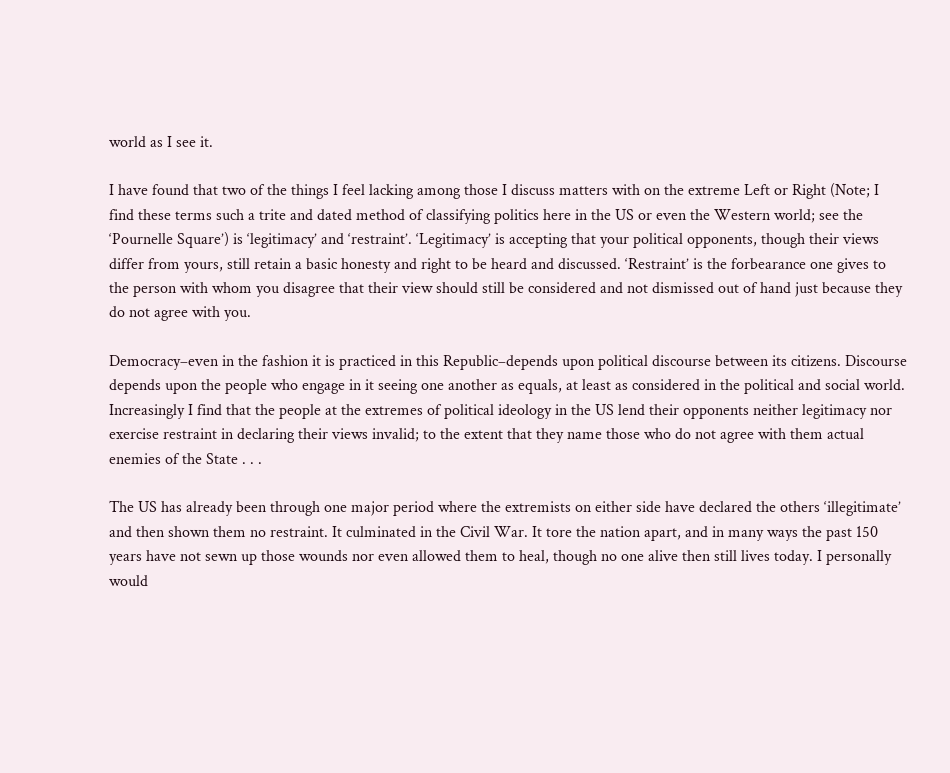world as I see it.

I have found that two of the things I feel lacking among those I discuss matters with on the extreme Left or Right (Note; I find these terms such a trite and dated method of classifying politics here in the US or even the Western world; see the ‘Pournelle Square’) is ‘legitimacy’ and ‘restraint’. ‘Legitimacy’ is accepting that your political opponents, though their views differ from yours, still retain a basic honesty and right to be heard and discussed. ‘Restraint’ is the forbearance one gives to the person with whom you disagree that their view should still be considered and not dismissed out of hand just because they do not agree with you.

Democracy–even in the fashion it is practiced in this Republic–depends upon political discourse between its citizens. Discourse depends upon the people who engage in it seeing one another as equals, at least as considered in the political and social world. Increasingly I find that the people at the extremes of political ideology in the US lend their opponents neither legitimacy nor exercise restraint in declaring their views invalid; to the extent that they name those who do not agree with them actual enemies of the State . . .

The US has already been through one major period where the extremists on either side have declared the others ‘illegitimate’ and then shown them no restraint. It culminated in the Civil War. It tore the nation apart, and in many ways the past 150 years have not sewn up those wounds nor even allowed them to heal, though no one alive then still lives today. I personally would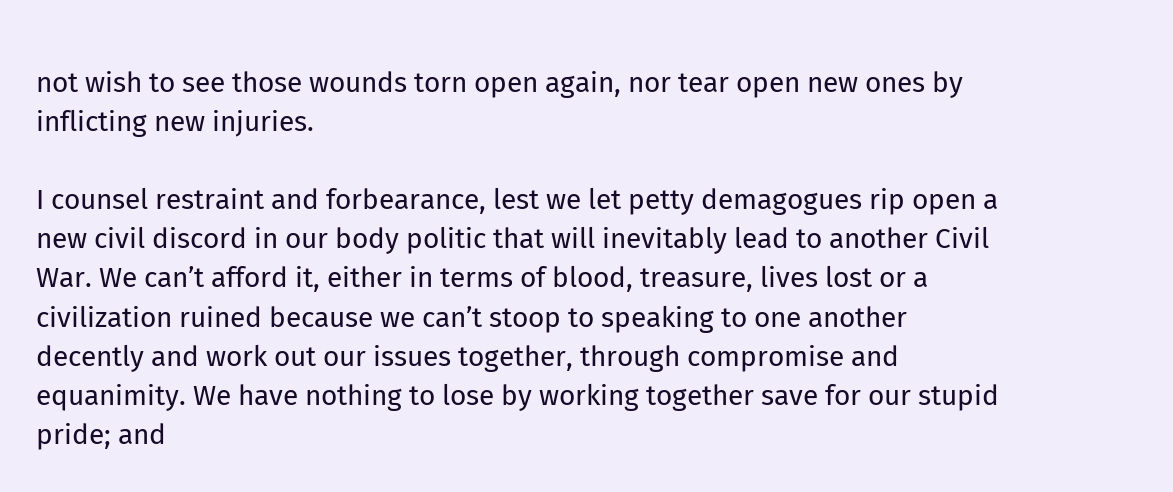not wish to see those wounds torn open again, nor tear open new ones by inflicting new injuries.

I counsel restraint and forbearance, lest we let petty demagogues rip open a new civil discord in our body politic that will inevitably lead to another Civil War. We can’t afford it, either in terms of blood, treasure, lives lost or a civilization ruined because we can’t stoop to speaking to one another decently and work out our issues together, through compromise and equanimity. We have nothing to lose by working together save for our stupid pride; and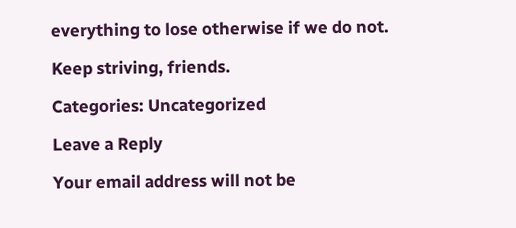everything to lose otherwise if we do not.

Keep striving, friends.

Categories: Uncategorized

Leave a Reply

Your email address will not be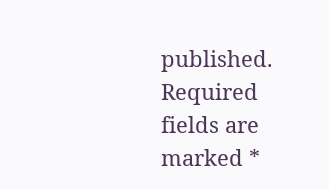published. Required fields are marked *